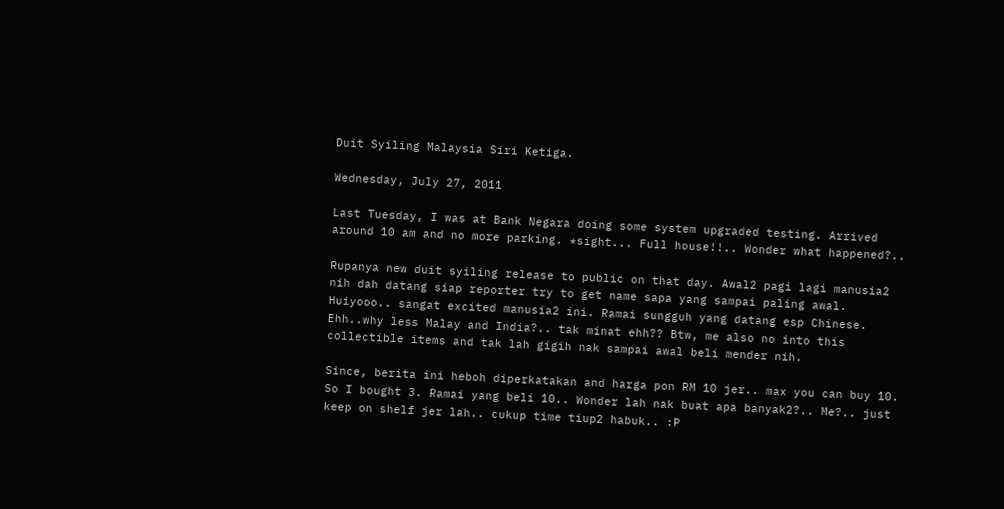Duit Syiling Malaysia Siri Ketiga.

Wednesday, July 27, 2011

Last Tuesday, I was at Bank Negara doing some system upgraded testing. Arrived around 10 am and no more parking. *sight... Full house!!.. Wonder what happened?..

Rupanya new duit syiling release to public on that day. Awal2 pagi lagi manusia2 nih dah datang siap reporter try to get name sapa yang sampai paling awal. Huiyooo.. sangat excited manusia2 ini. Ramai sungguh yang datang esp Chinese. Ehh..why less Malay and India?.. tak minat ehh?? Btw, me also no into this collectible items and tak lah gigih nak sampai awal beli mender nih.

Since, berita ini heboh diperkatakan and harga pon RM 10 jer.. max you can buy 10. So I bought 3. Ramai yang beli 10.. Wonder lah nak buat apa banyak2?.. Me?.. just keep on shelf jer lah.. cukup time tiup2 habuk.. :P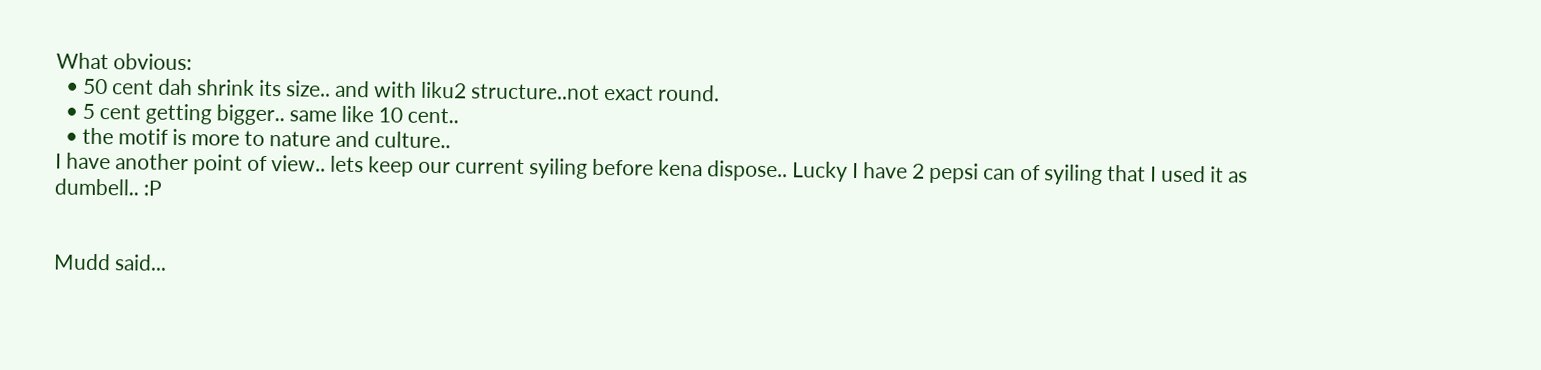What obvious:
  • 50 cent dah shrink its size.. and with liku2 structure..not exact round.
  • 5 cent getting bigger.. same like 10 cent..
  • the motif is more to nature and culture..
I have another point of view.. lets keep our current syiling before kena dispose.. Lucky I have 2 pepsi can of syiling that I used it as dumbell.. :P


Mudd said...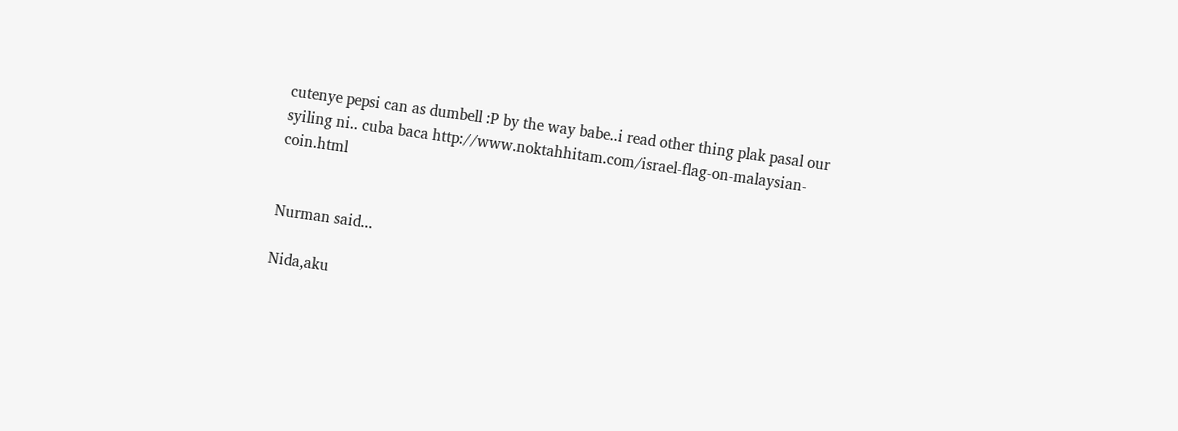cutenye pepsi can as dumbell :P by the way babe..i read other thing plak pasal our syiling ni.. cuba baca http://www.noktahhitam.com/israel-flag-on-malaysian-coin.html


Nurman said...

Nida,aku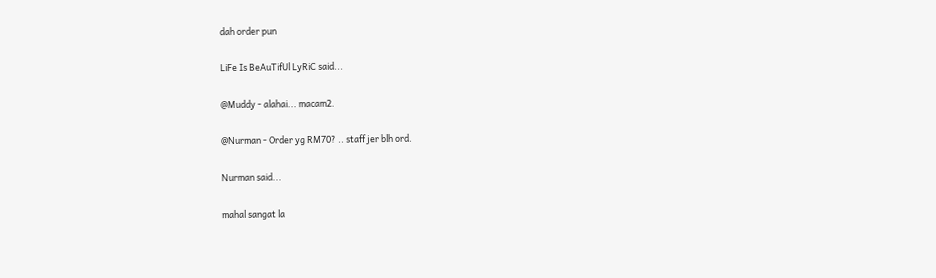dah order pun

LiFe Is BeAuTifUl LyRiC said...

@Muddy - alahai... macam2.

@Nurman - Order yg RM70? .. staff jer blh ord.

Nurman said...

mahal sangat la